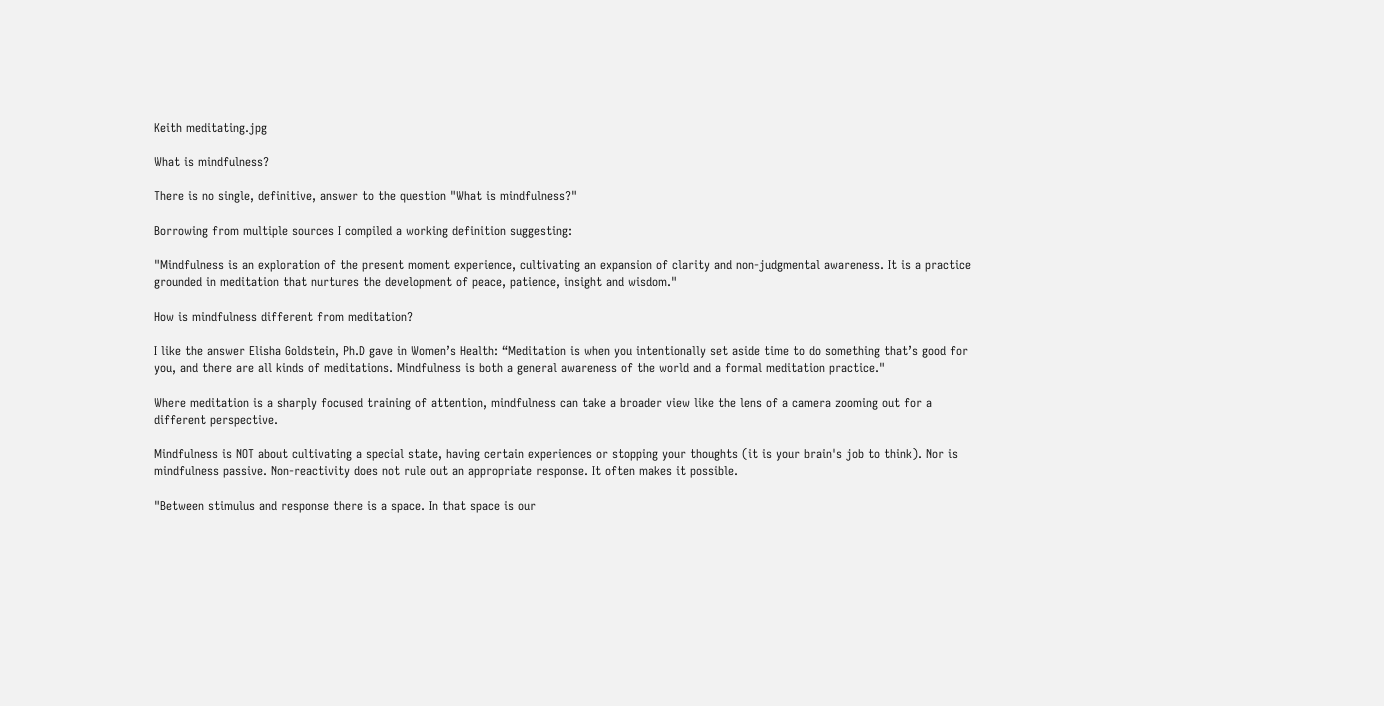Keith meditating.jpg

What is mindfulness?

There is no single, definitive, answer to the question "What is mindfulness?"

Borrowing from multiple sources I compiled a working definition suggesting:

"Mindfulness is an exploration of the present moment experience, cultivating an expansion of clarity and non-judgmental awareness. It is a practice grounded in meditation that nurtures the development of peace, patience, insight and wisdom."

How is mindfulness different from meditation?

I like the answer Elisha Goldstein, Ph.D gave in Women’s Health: “Meditation is when you intentionally set aside time to do something that’s good for you, and there are all kinds of meditations. Mindfulness is both a general awareness of the world and a formal meditation practice."

Where meditation is a sharply focused training of attention, mindfulness can take a broader view like the lens of a camera zooming out for a different perspective.

Mindfulness is NOT about cultivating a special state, having certain experiences or stopping your thoughts (it is your brain's job to think). Nor is mindfulness passive. Non-reactivity does not rule out an appropriate response. It often makes it possible.

"Between stimulus and response there is a space. In that space is our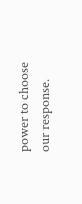power to choose our response.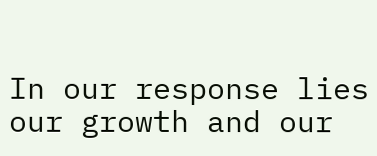In our response lies our growth and our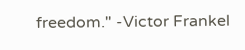freedom." -Victor Frankel